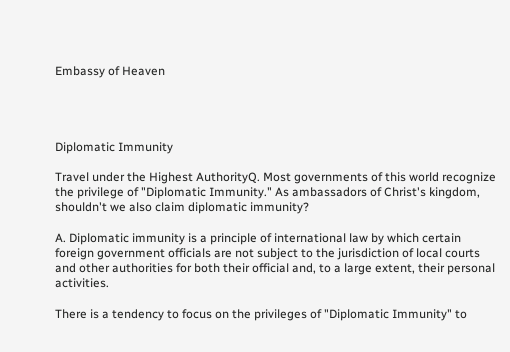Embassy of Heaven




Diplomatic Immunity

Travel under the Highest AuthorityQ. Most governments of this world recognize the privilege of "Diplomatic Immunity." As ambassadors of Christ's kingdom, shouldn't we also claim diplomatic immunity?

A. Diplomatic immunity is a principle of international law by which certain foreign government officials are not subject to the jurisdiction of local courts and other authorities for both their official and, to a large extent, their personal activities.

There is a tendency to focus on the privileges of "Diplomatic Immunity" to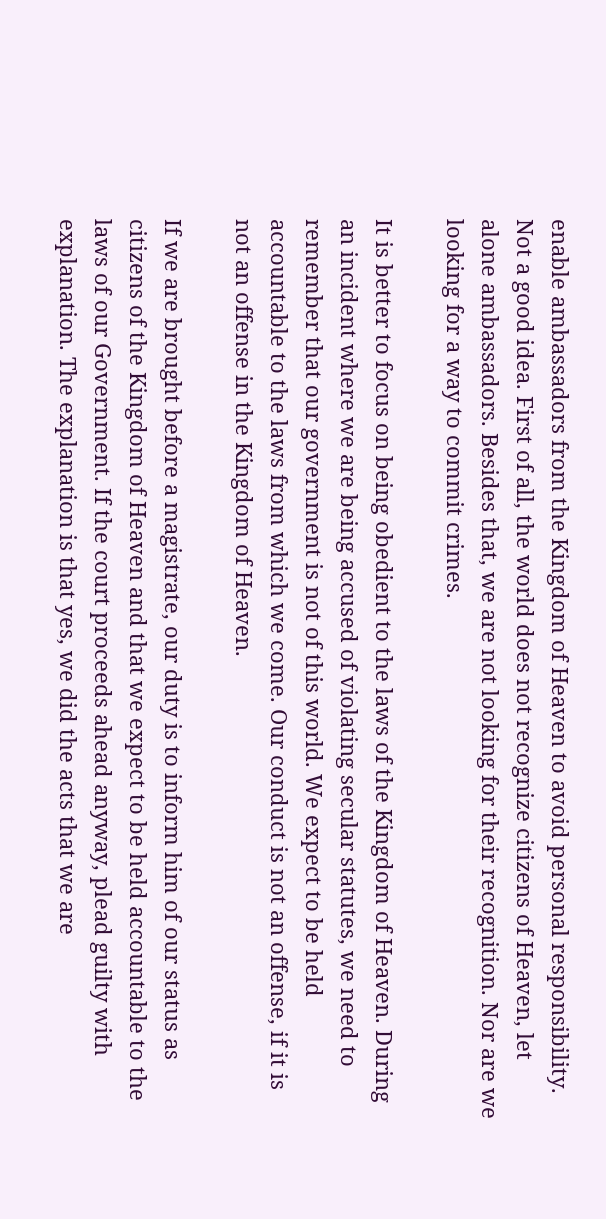enable ambassadors from the Kingdom of Heaven to avoid personal responsibility. Not a good idea. First of all, the world does not recognize citizens of Heaven, let alone ambassadors. Besides that, we are not looking for their recognition. Nor are we looking for a way to commit crimes.

It is better to focus on being obedient to the laws of the Kingdom of Heaven. During an incident where we are being accused of violating secular statutes, we need to remember that our government is not of this world. We expect to be held accountable to the laws from which we come. Our conduct is not an offense, if it is not an offense in the Kingdom of Heaven.

If we are brought before a magistrate, our duty is to inform him of our status as citizens of the Kingdom of Heaven and that we expect to be held accountable to the laws of our Government. If the court proceeds ahead anyway, plead guilty with explanation. The explanation is that yes, we did the acts that we are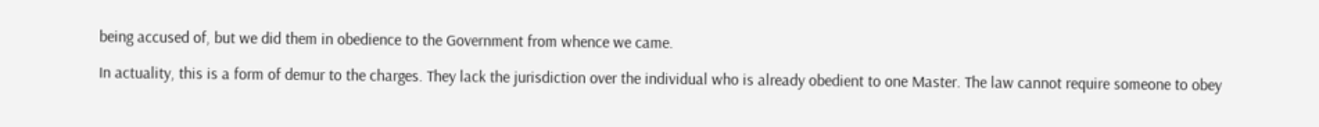being accused of, but we did them in obedience to the Government from whence we came.

In actuality, this is a form of demur to the charges. They lack the jurisdiction over the individual who is already obedient to one Master. The law cannot require someone to obey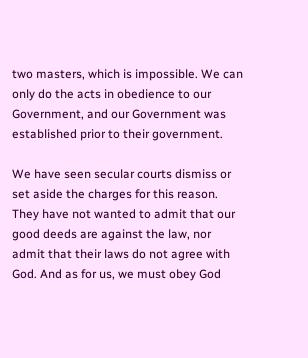two masters, which is impossible. We can only do the acts in obedience to our Government, and our Government was established prior to their government.

We have seen secular courts dismiss or set aside the charges for this reason. They have not wanted to admit that our good deeds are against the law, nor admit that their laws do not agree with God. And as for us, we must obey God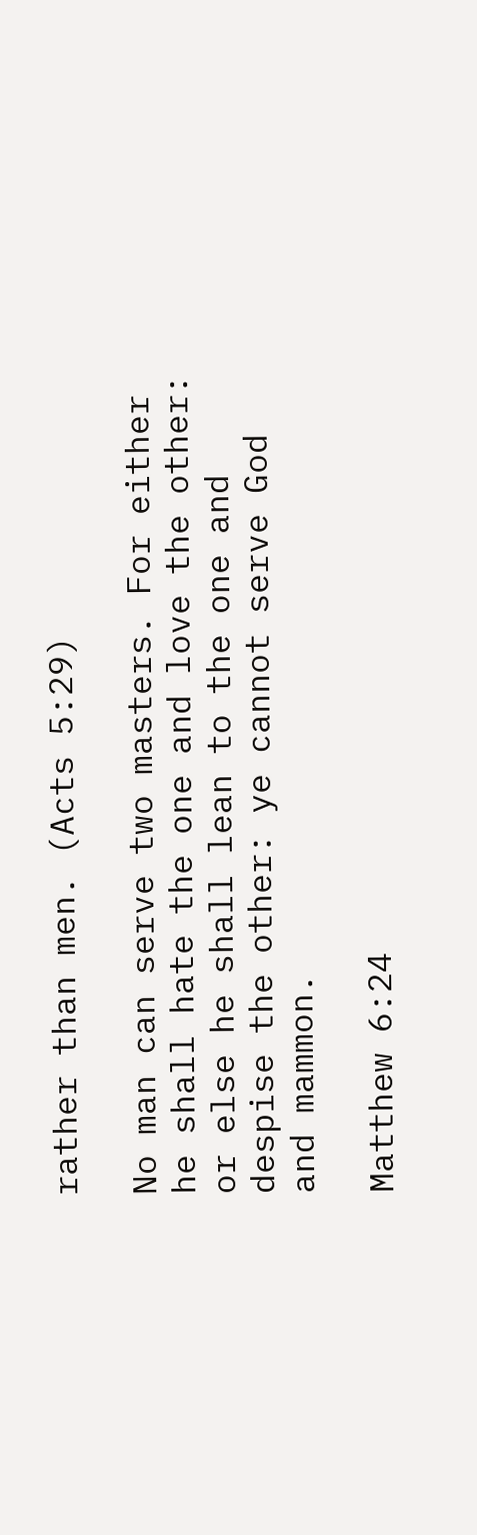rather than men. (Acts 5:29)

No man can serve two masters. For either he shall hate the one and love the other: or else he shall lean to the one and despise the other: ye cannot serve God and mammon.

Matthew 6:24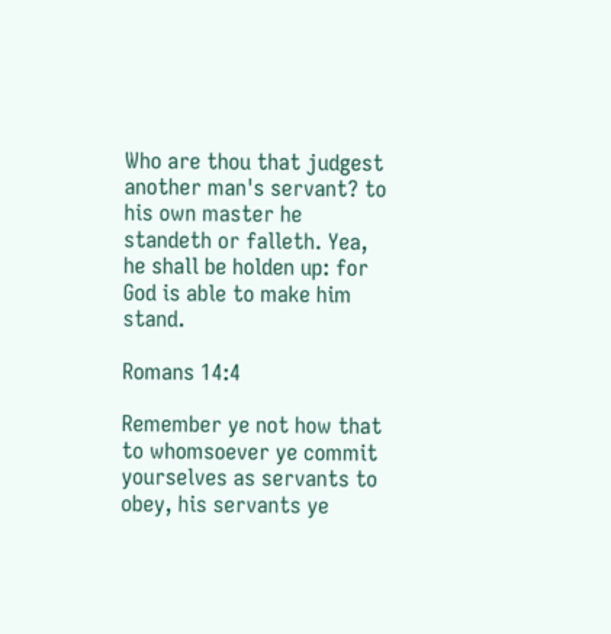Who are thou that judgest another man's servant? to his own master he standeth or falleth. Yea, he shall be holden up: for God is able to make him stand.

Romans 14:4

Remember ye not how that to whomsoever ye commit yourselves as servants to obey, his servants ye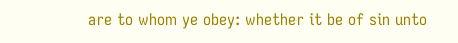are to whom ye obey: whether it be of sin unto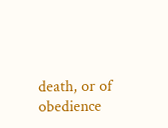death, or of obedience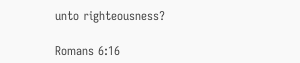unto righteousness?

Romans 6:16